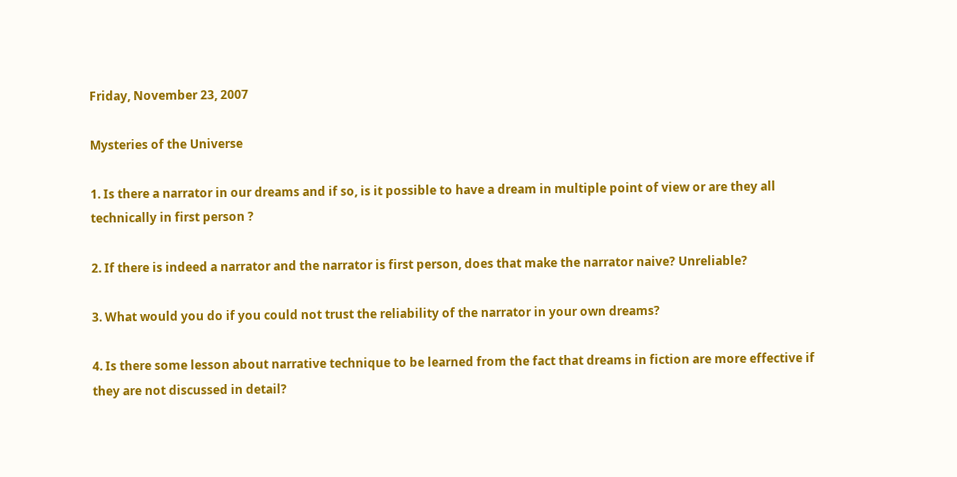Friday, November 23, 2007

Mysteries of the Universe

1. Is there a narrator in our dreams and if so, is it possible to have a dream in multiple point of view or are they all technically in first person ?

2. If there is indeed a narrator and the narrator is first person, does that make the narrator naive? Unreliable?

3. What would you do if you could not trust the reliability of the narrator in your own dreams?

4. Is there some lesson about narrative technique to be learned from the fact that dreams in fiction are more effective if they are not discussed in detail?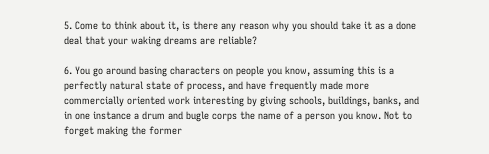5. Come to think about it, is there any reason why you should take it as a done deal that your waking dreams are reliable?

6. You go around basing characters on people you know, assuming this is a perfectly natural state of process, and have frequently made more commercially oriented work interesting by giving schools, buildings, banks, and in one instance a drum and bugle corps the name of a person you know. Not to forget making the former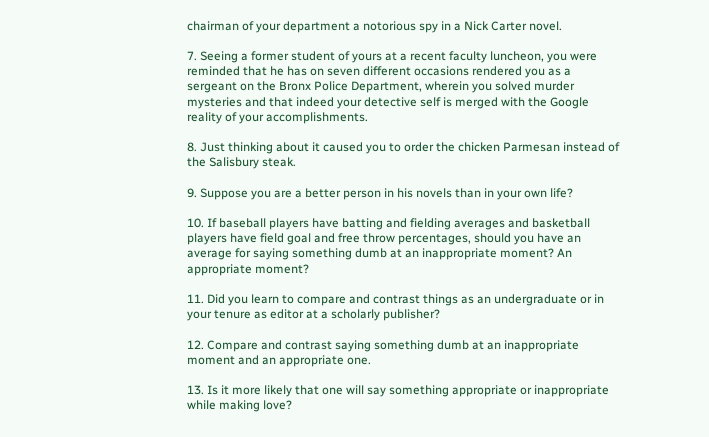chairman of your department a notorious spy in a Nick Carter novel.

7. Seeing a former student of yours at a recent faculty luncheon, you were reminded that he has on seven different occasions rendered you as a sergeant on the Bronx Police Department, wherein you solved murder mysteries and that indeed your detective self is merged with the Google reality of your accomplishments.

8. Just thinking about it caused you to order the chicken Parmesan instead of the Salisbury steak.

9. Suppose you are a better person in his novels than in your own life?

10. If baseball players have batting and fielding averages and basketball players have field goal and free throw percentages, should you have an average for saying something dumb at an inappropriate moment? An appropriate moment?

11. Did you learn to compare and contrast things as an undergraduate or in your tenure as editor at a scholarly publisher?

12. Compare and contrast saying something dumb at an inappropriate moment and an appropriate one.

13. Is it more likely that one will say something appropriate or inappropriate while making love?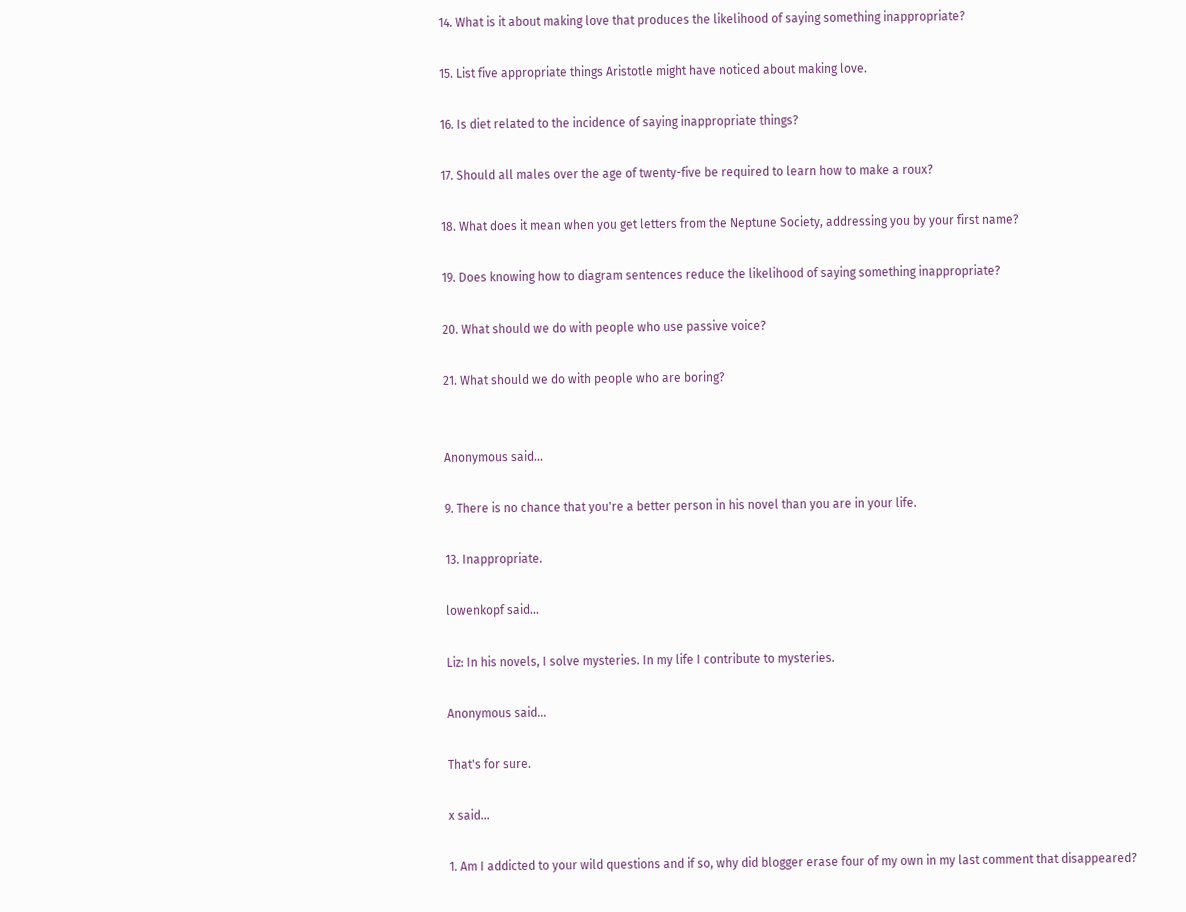14. What is it about making love that produces the likelihood of saying something inappropriate?

15. List five appropriate things Aristotle might have noticed about making love.

16. Is diet related to the incidence of saying inappropriate things?

17. Should all males over the age of twenty-five be required to learn how to make a roux?

18. What does it mean when you get letters from the Neptune Society, addressing you by your first name?

19. Does knowing how to diagram sentences reduce the likelihood of saying something inappropriate?

20. What should we do with people who use passive voice?

21. What should we do with people who are boring?


Anonymous said...

9. There is no chance that you're a better person in his novel than you are in your life.

13. Inappropriate.

lowenkopf said...

Liz: In his novels, I solve mysteries. In my life I contribute to mysteries.

Anonymous said...

That's for sure.

x said...

1. Am I addicted to your wild questions and if so, why did blogger erase four of my own in my last comment that disappeared?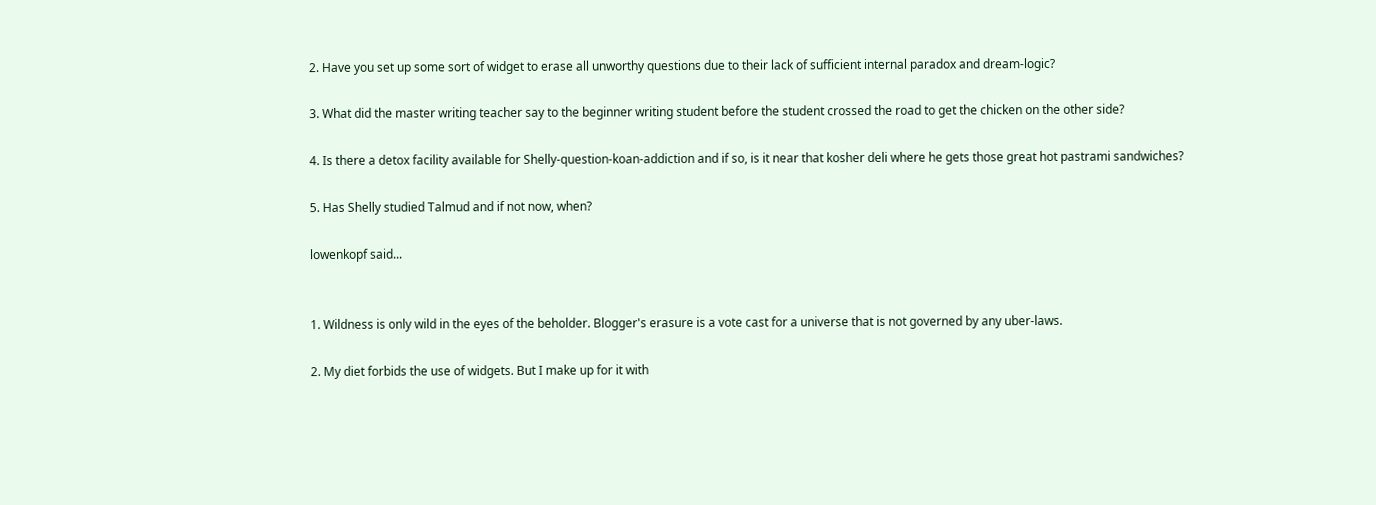2. Have you set up some sort of widget to erase all unworthy questions due to their lack of sufficient internal paradox and dream-logic?

3. What did the master writing teacher say to the beginner writing student before the student crossed the road to get the chicken on the other side?

4. Is there a detox facility available for Shelly-question-koan-addiction and if so, is it near that kosher deli where he gets those great hot pastrami sandwiches?

5. Has Shelly studied Talmud and if not now, when?

lowenkopf said...


1. Wildness is only wild in the eyes of the beholder. Blogger's erasure is a vote cast for a universe that is not governed by any uber-laws.

2. My diet forbids the use of widgets. But I make up for it with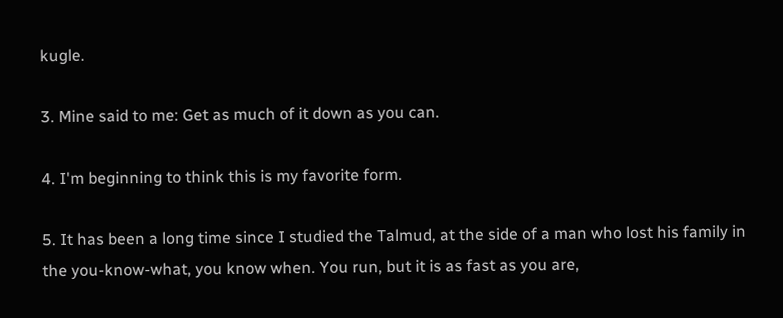kugle.

3. Mine said to me: Get as much of it down as you can.

4. I'm beginning to think this is my favorite form.

5. It has been a long time since I studied the Talmud, at the side of a man who lost his family in the you-know-what, you know when. You run, but it is as fast as you are,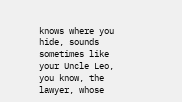knows where you hide, sounds sometimes like your Uncle Leo, you know, the lawyer, whose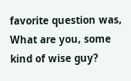favorite question was, What are you, some kind of wise guy?